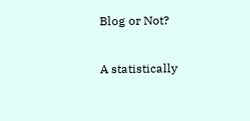Blog or Not?

A statistically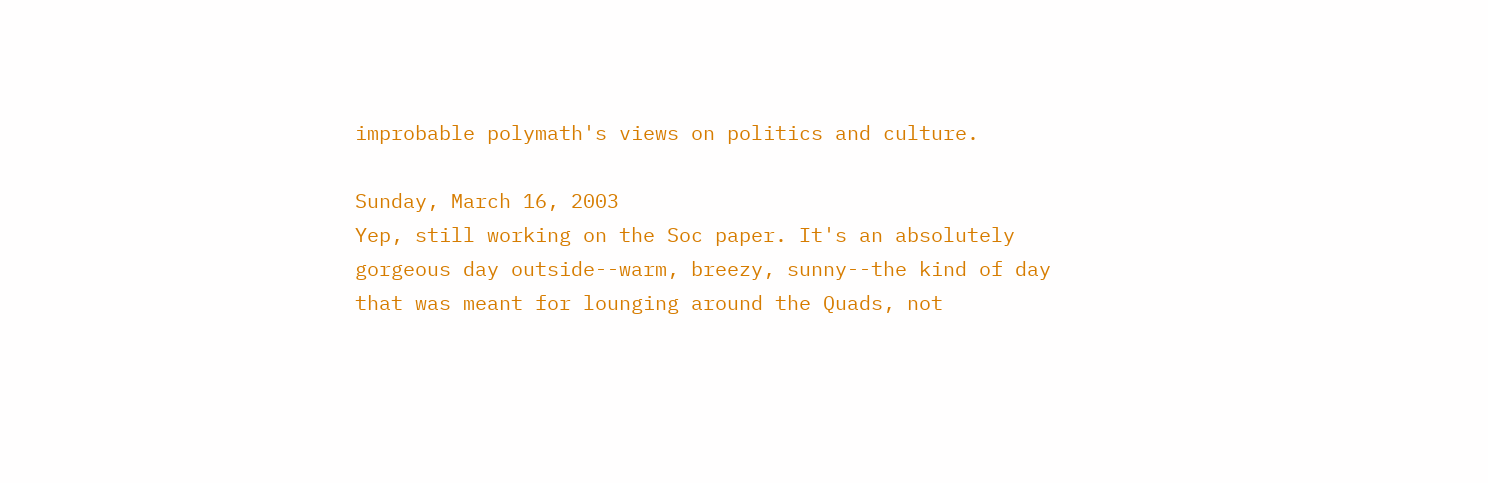improbable polymath's views on politics and culture.

Sunday, March 16, 2003
Yep, still working on the Soc paper. It's an absolutely gorgeous day outside--warm, breezy, sunny--the kind of day that was meant for lounging around the Quads, not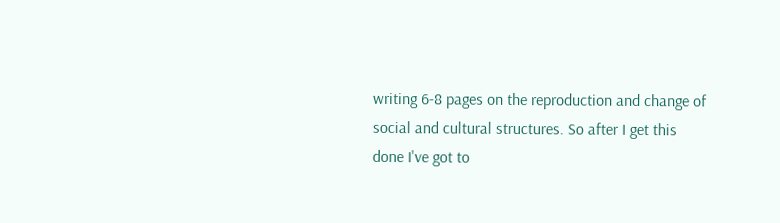writing 6-8 pages on the reproduction and change of social and cultural structures. So after I get this done I've got to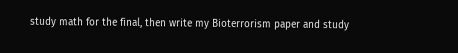study math for the final, then write my Bioterrorism paper and study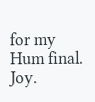for my Hum final. Joy.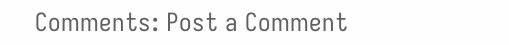Comments: Post a Comment